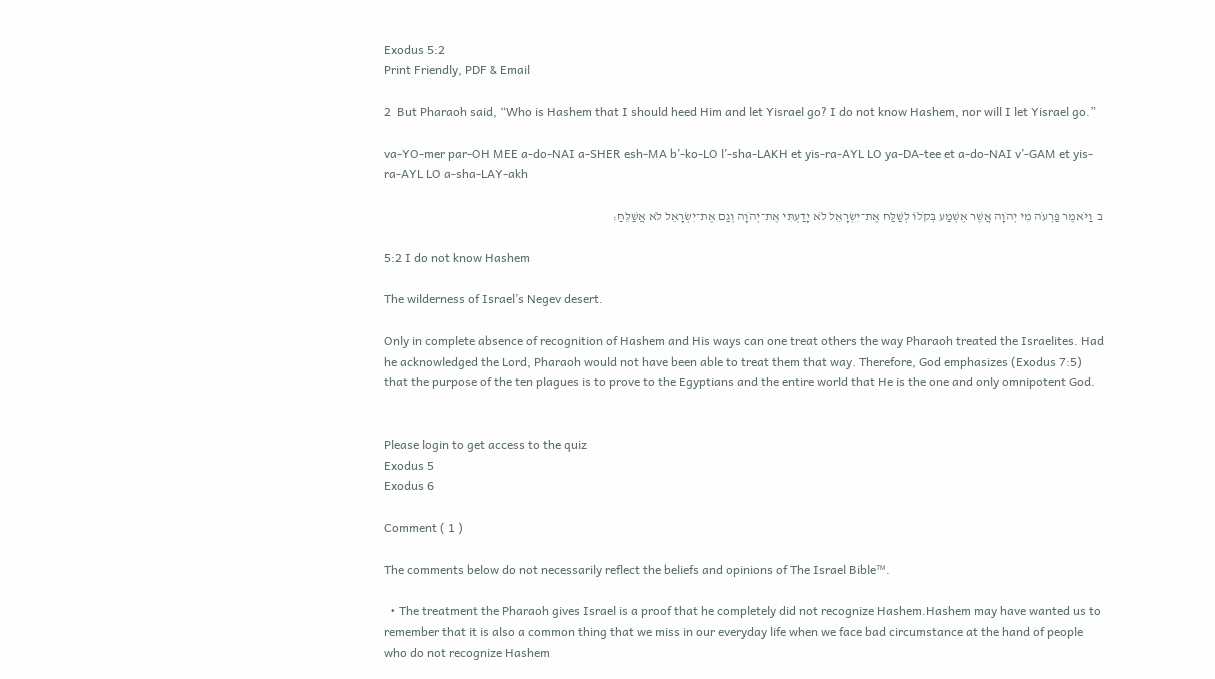Exodus 5:2
Print Friendly, PDF & Email

2  But Pharaoh said, “Who is Hashem that I should heed Him and let Yisrael go? I do not know Hashem, nor will I let Yisrael go.”

va-YO-mer par-OH MEE a-do-NAI a-SHER esh-MA b’-ko-LO l’-sha-LAKH et yis-ra-AYL LO ya-DA-tee et a-do-NAI v’-GAM et yis-ra-AYL LO a-sha-LAY-akh

ב  וַיֹּאמֶר פַּרְעֹה מִי יְהֹוָה אֲשֶׁר אֶשְׁמַע בְּקֹלוֹ לְשַׁלַּח אֶת־יִשְׂרָאֵל לֹא יָדַעְתִּי אֶת־יְהֹוָה וְגַם אֶת־יִשְׂרָאֵל לֹא אֲשַׁלֵּחַ׃

5:2 I do not know Hashem

The wilderness of Israel’s Negev desert.

Only in complete absence of recognition of Hashem and His ways can one treat others the way Pharaoh treated the Israelites. Had he acknowledged the Lord, Pharaoh would not have been able to treat them that way. Therefore, God emphasizes (Exodus 7:5) that the purpose of the ten plagues is to prove to the Egyptians and the entire world that He is the one and only omnipotent God.


Please login to get access to the quiz
Exodus 5
Exodus 6

Comment ( 1 )

The comments below do not necessarily reflect the beliefs and opinions of The Israel Bible™.

  • The treatment the Pharaoh gives Israel is a proof that he completely did not recognize Hashem.Hashem may have wanted us to remember that it is also a common thing that we miss in our everyday life when we face bad circumstance at the hand of people who do not recognize Hashem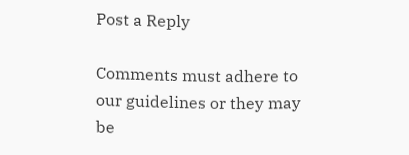Post a Reply

Comments must adhere to our guidelines or they may be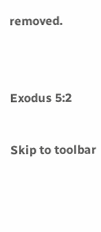removed.


Exodus 5:2

Skip to toolbar